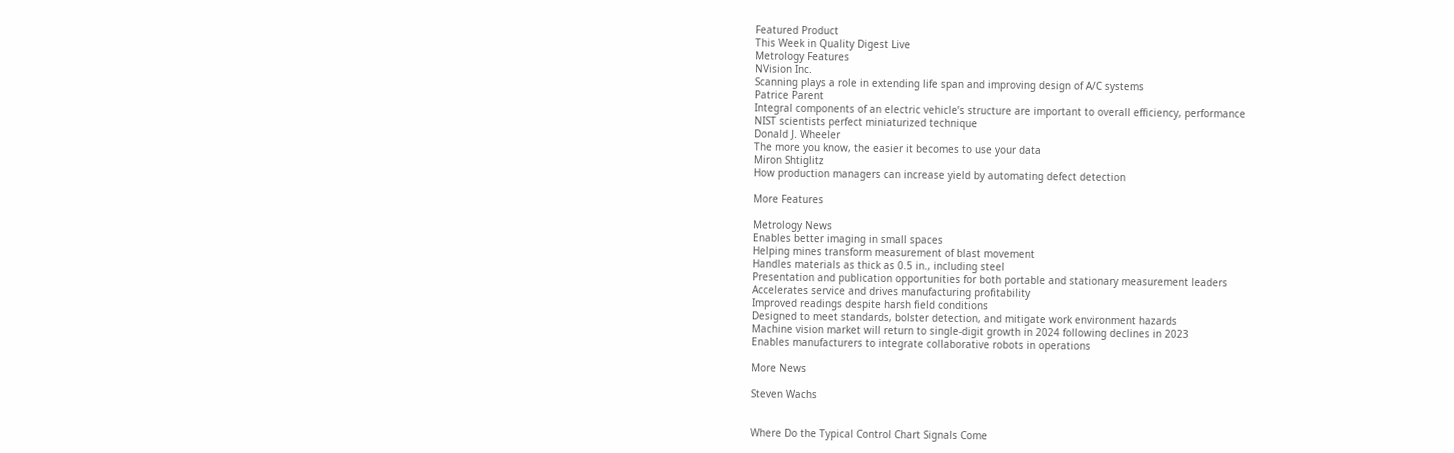Featured Product
This Week in Quality Digest Live
Metrology Features
NVision Inc.
Scanning plays a role in extending life span and improving design of A/C systems
Patrice Parent
Integral components of an electric vehicle’s structure are important to overall efficiency, performance
NIST scientists perfect miniaturized technique
Donald J. Wheeler
The more you know, the easier it becomes to use your data
Miron Shtiglitz
How production managers can increase yield by automating defect detection

More Features

Metrology News
Enables better imaging in small spaces
Helping mines transform measurement of blast movement
Handles materials as thick as 0.5 in., including steel
Presentation and publication opportunities for both portable and stationary measurement leaders
Accelerates service and drives manufacturing profitability
Improved readings despite harsh field conditions
Designed to meet standards, bolster detection, and mitigate work environment hazards
Machine vision market will return to single-digit growth in 2024 following declines in 2023
Enables manufacturers to integrate collaborative robots in operations

More News

Steven Wachs


Where Do the Typical Control Chart Signals Come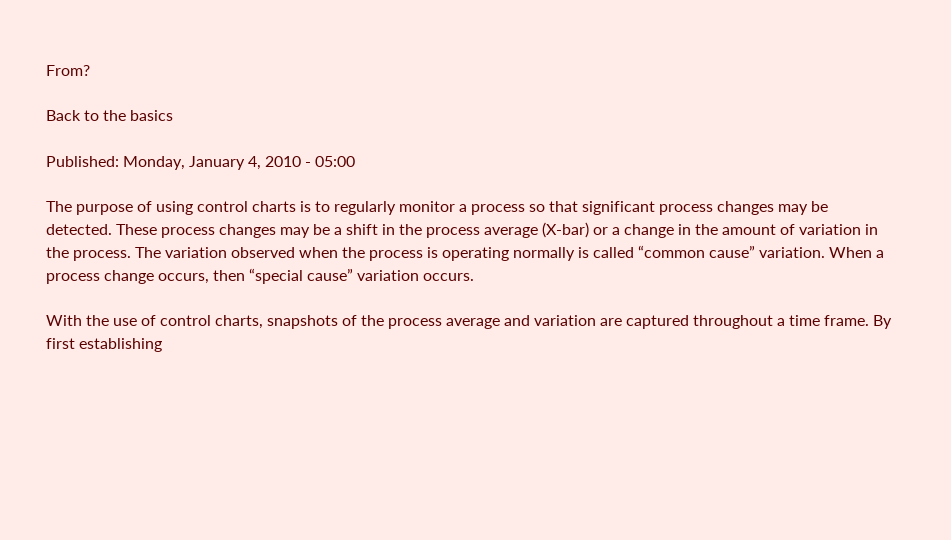From?

Back to the basics

Published: Monday, January 4, 2010 - 05:00

The purpose of using control charts is to regularly monitor a process so that significant process changes may be detected. These process changes may be a shift in the process average (X-bar) or a change in the amount of variation in the process. The variation observed when the process is operating normally is called “common cause” variation. When a process change occurs, then “special cause” variation occurs.

With the use of control charts, snapshots of the process average and variation are captured throughout a time frame. By first establishing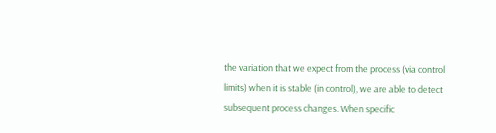the variation that we expect from the process (via control limits) when it is stable (in control), we are able to detect subsequent process changes. When specific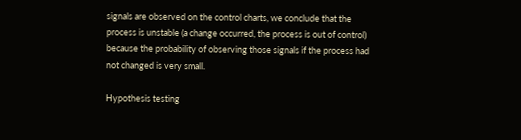signals are observed on the control charts, we conclude that the process is unstable (a change occurred, the process is out of control) because the probability of observing those signals if the process had not changed is very small.

Hypothesis testing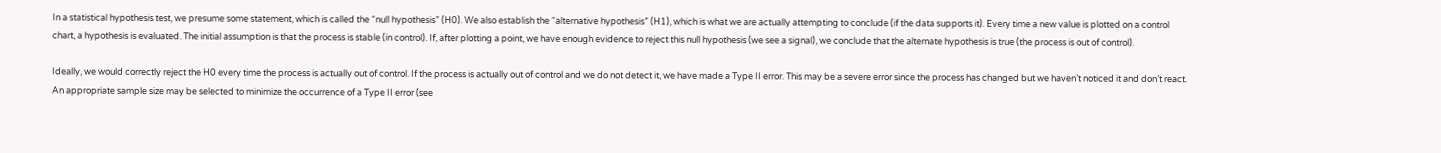In a statistical hypothesis test, we presume some statement, which is called the “null hypothesis” (H0). We also establish the “alternative hypothesis” (H1), which is what we are actually attempting to conclude (if the data supports it). Every time a new value is plotted on a control chart, a hypothesis is evaluated. The initial assumption is that the process is stable (in control). If, after plotting a point, we have enough evidence to reject this null hypothesis (we see a signal), we conclude that the alternate hypothesis is true (the process is out of control).

Ideally, we would correctly reject the H0 every time the process is actually out of control. If the process is actually out of control and we do not detect it, we have made a Type II error. This may be a severe error since the process has changed but we haven’t noticed it and don’t react. An appropriate sample size may be selected to minimize the occurrence of a Type II error (see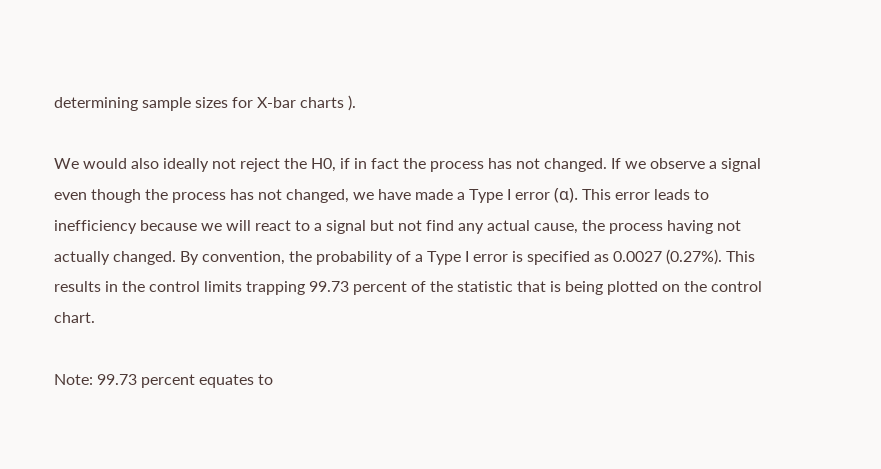determining sample sizes for X-bar charts ).

We would also ideally not reject the H0, if in fact the process has not changed. If we observe a signal even though the process has not changed, we have made a Type I error (α). This error leads to inefficiency because we will react to a signal but not find any actual cause, the process having not actually changed. By convention, the probability of a Type I error is specified as 0.0027 (0.27%). This results in the control limits trapping 99.73 percent of the statistic that is being plotted on the control chart.

Note: 99.73 percent equates to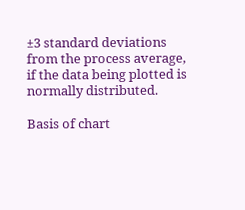±3 standard deviations from the process average, if the data being plotted is normally distributed.

Basis of chart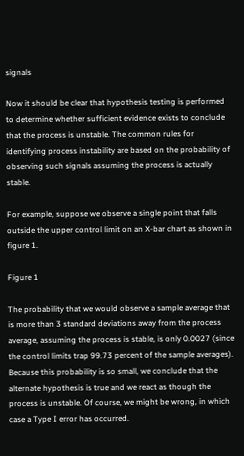signals

Now it should be clear that hypothesis testing is performed to determine whether sufficient evidence exists to conclude that the process is unstable. The common rules for identifying process instability are based on the probability of observing such signals assuming the process is actually stable.

For example, suppose we observe a single point that falls outside the upper control limit on an X-bar chart as shown in figure 1.

Figure 1

The probability that we would observe a sample average that is more than 3 standard deviations away from the process average, assuming the process is stable, is only 0.0027 (since the control limits trap 99.73 percent of the sample averages). Because this probability is so small, we conclude that the alternate hypothesis is true and we react as though the process is unstable. Of course, we might be wrong, in which case a Type I error has occurred.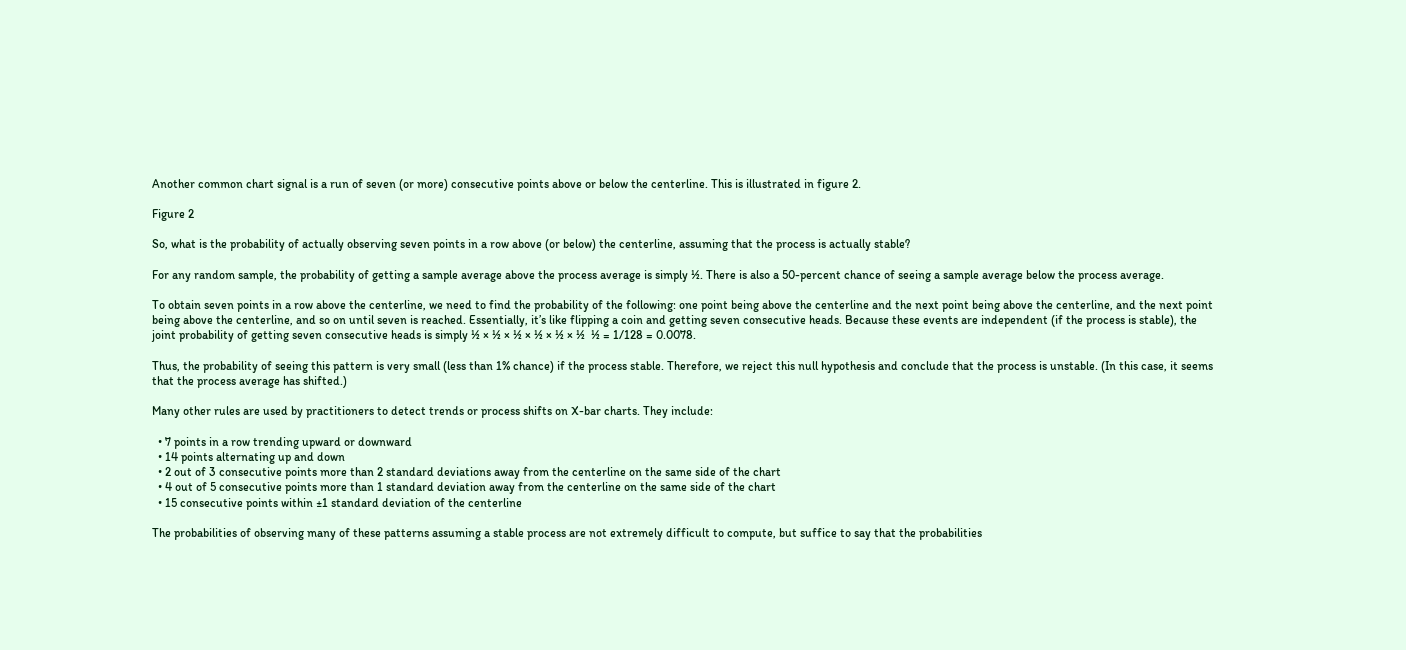Another common chart signal is a run of seven (or more) consecutive points above or below the centerline. This is illustrated in figure 2.

Figure 2

So, what is the probability of actually observing seven points in a row above (or below) the centerline, assuming that the process is actually stable?

For any random sample, the probability of getting a sample average above the process average is simply ½. There is also a 50-percent chance of seeing a sample average below the process average.

To obtain seven points in a row above the centerline, we need to find the probability of the following: one point being above the centerline and the next point being above the centerline, and the next point being above the centerline, and so on until seven is reached. Essentially, it’s like flipping a coin and getting seven consecutive heads. Because these events are independent (if the process is stable), the joint probability of getting seven consecutive heads is simply ½ × ½ × ½ × ½ × ½ × ½  ½ = 1/128 = 0.0078.

Thus, the probability of seeing this pattern is very small (less than 1% chance) if the process stable. Therefore, we reject this null hypothesis and conclude that the process is unstable. (In this case, it seems that the process average has shifted.)

Many other rules are used by practitioners to detect trends or process shifts on X-bar charts. They include:

  • 7 points in a row trending upward or downward
  • 14 points alternating up and down
  • 2 out of 3 consecutive points more than 2 standard deviations away from the centerline on the same side of the chart
  • 4 out of 5 consecutive points more than 1 standard deviation away from the centerline on the same side of the chart
  • 15 consecutive points within ±1 standard deviation of the centerline

The probabilities of observing many of these patterns assuming a stable process are not extremely difficult to compute, but suffice to say that the probabilities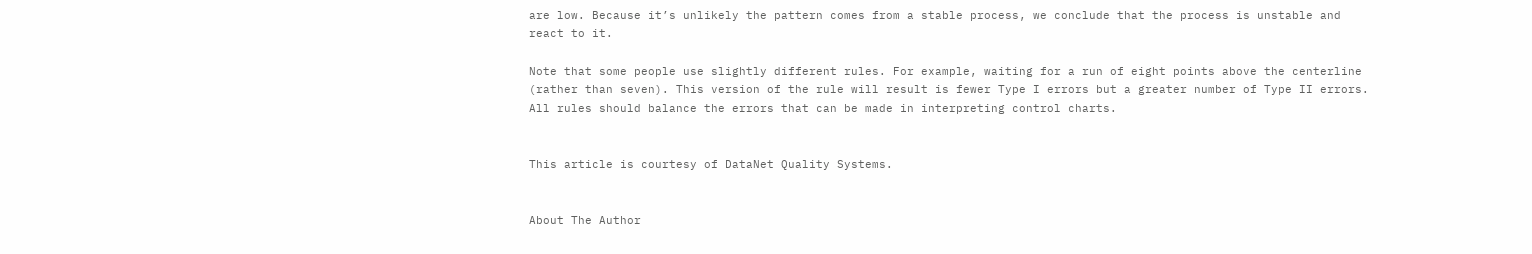are low. Because it’s unlikely the pattern comes from a stable process, we conclude that the process is unstable and react to it.

Note that some people use slightly different rules. For example, waiting for a run of eight points above the centerline (rather than seven). This version of the rule will result is fewer Type I errors but a greater number of Type II errors. All rules should balance the errors that can be made in interpreting control charts.


This article is courtesy of DataNet Quality Systems.


About The Author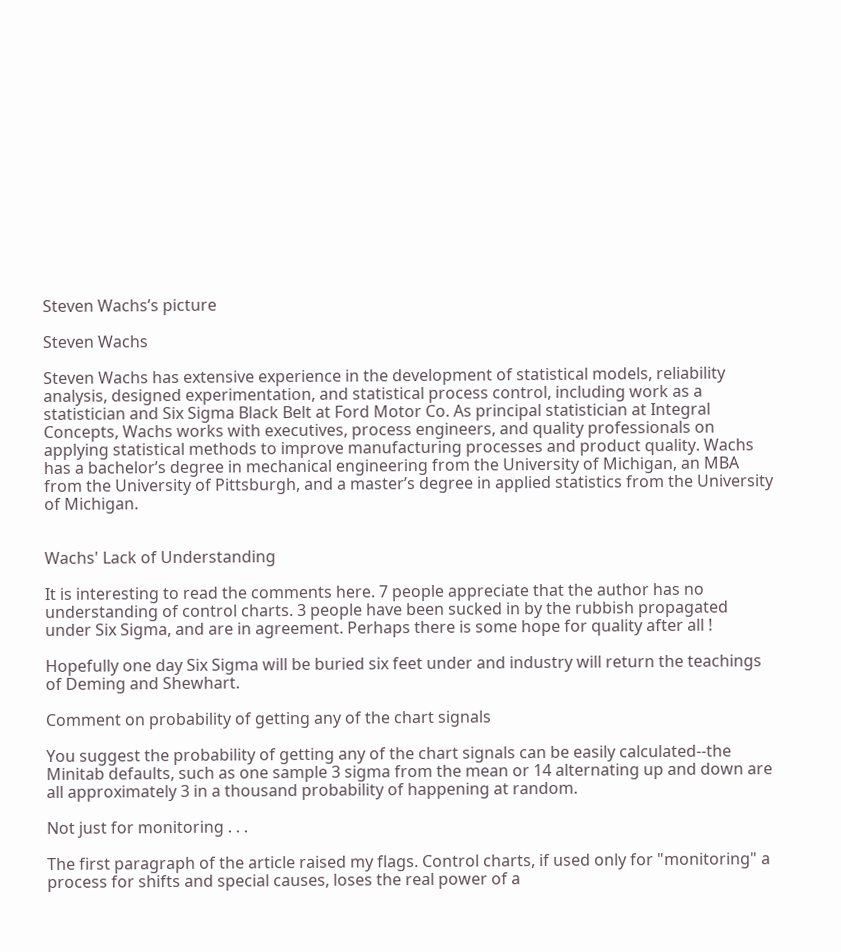Steven Wachs’s picture

Steven Wachs

Steven Wachs has extensive experience in the development of statistical models, reliability analysis, designed experimentation, and statistical process control, including work as a statistician and Six Sigma Black Belt at Ford Motor Co. As principal statistician at Integral Concepts, Wachs works with executives, process engineers, and quality professionals on applying statistical methods to improve manufacturing processes and product quality. Wachs has a bachelor’s degree in mechanical engineering from the University of Michigan, an MBA from the University of Pittsburgh, and a master’s degree in applied statistics from the University of Michigan.


Wachs' Lack of Understanding

It is interesting to read the comments here. 7 people appreciate that the author has no understanding of control charts. 3 people have been sucked in by the rubbish propagated under Six Sigma, and are in agreement. Perhaps there is some hope for quality after all !

Hopefully one day Six Sigma will be buried six feet under and industry will return the teachings of Deming and Shewhart.

Comment on probability of getting any of the chart signals

You suggest the probability of getting any of the chart signals can be easily calculated--the Minitab defaults, such as one sample 3 sigma from the mean or 14 alternating up and down are all approximately 3 in a thousand probability of happening at random.

Not just for monitoring . . .

The first paragraph of the article raised my flags. Control charts, if used only for "monitoring" a process for shifts and special causes, loses the real power of a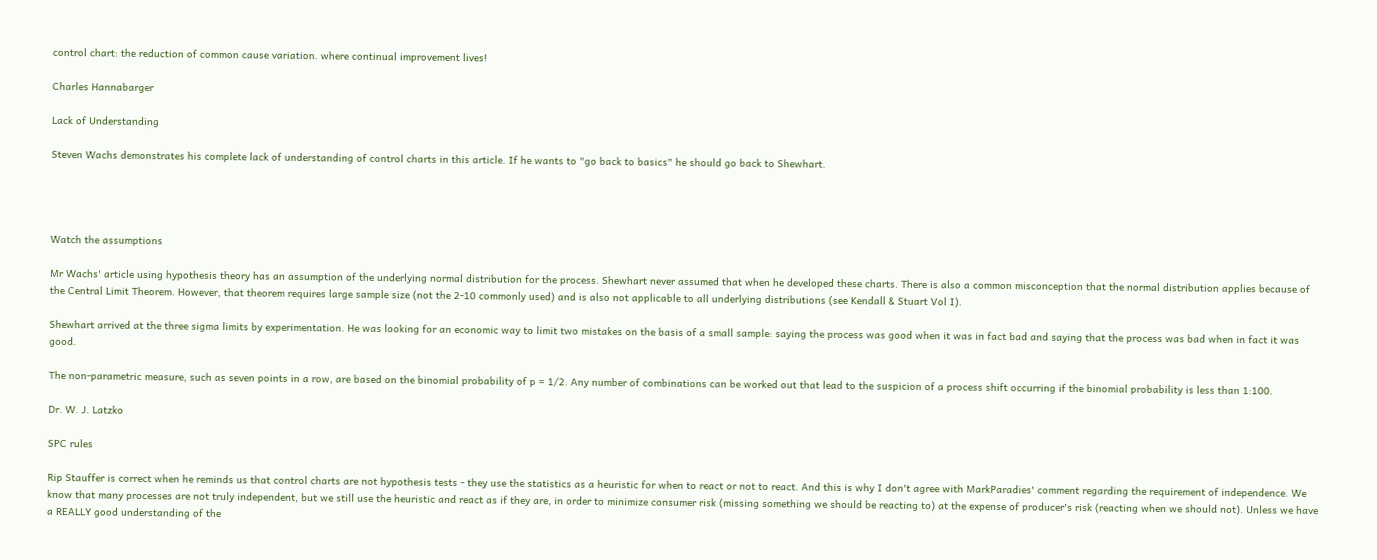control chart: the reduction of common cause variation. where continual improvement lives!

Charles Hannabarger

Lack of Understanding

Steven Wachs demonstrates his complete lack of understanding of control charts in this article. If he wants to "go back to basics" he should go back to Shewhart.




Watch the assumptions

Mr Wachs' article using hypothesis theory has an assumption of the underlying normal distribution for the process. Shewhart never assumed that when he developed these charts. There is also a common misconception that the normal distribution applies because of the Central Limit Theorem. However, that theorem requires large sample size (not the 2-10 commonly used) and is also not applicable to all underlying distributions (see Kendall & Stuart Vol I).

Shewhart arrived at the three sigma limits by experimentation. He was looking for an economic way to limit two mistakes on the basis of a small sample: saying the process was good when it was in fact bad and saying that the process was bad when in fact it was good.

The non-parametric measure, such as seven points in a row, are based on the binomial probability of p = 1/2. Any number of combinations can be worked out that lead to the suspicion of a process shift occurring if the binomial probability is less than 1:100.

Dr. W. J. Latzko

SPC rules

Rip Stauffer is correct when he reminds us that control charts are not hypothesis tests - they use the statistics as a heuristic for when to react or not to react. And this is why I don't agree with MarkParadies' comment regarding the requirement of independence. We know that many processes are not truly independent, but we still use the heuristic and react as if they are, in order to minimize consumer risk (missing something we should be reacting to) at the expense of producer's risk (reacting when we should not). Unless we have a REALLY good understanding of the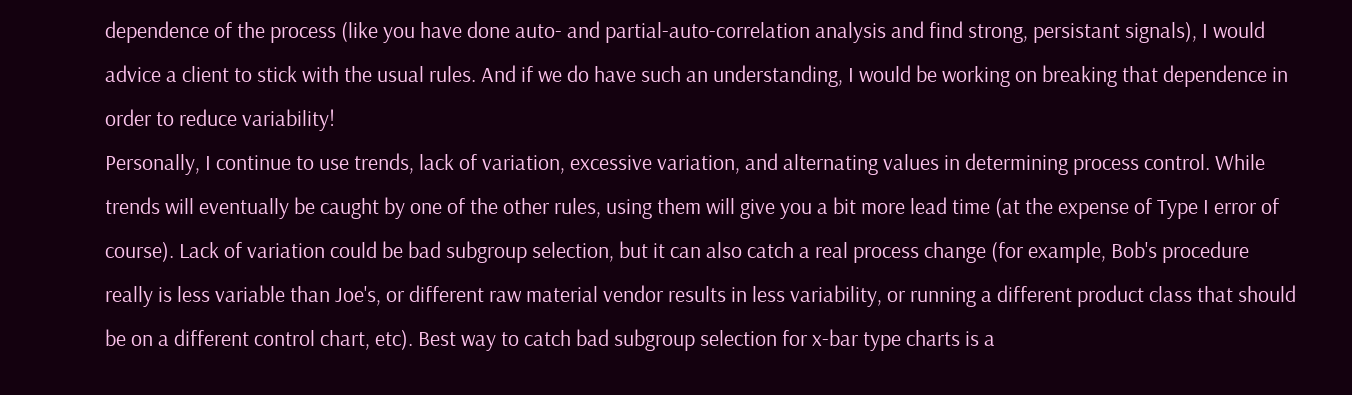dependence of the process (like you have done auto- and partial-auto-correlation analysis and find strong, persistant signals), I would advice a client to stick with the usual rules. And if we do have such an understanding, I would be working on breaking that dependence in order to reduce variability!
Personally, I continue to use trends, lack of variation, excessive variation, and alternating values in determining process control. While trends will eventually be caught by one of the other rules, using them will give you a bit more lead time (at the expense of Type I error of course). Lack of variation could be bad subgroup selection, but it can also catch a real process change (for example, Bob's procedure really is less variable than Joe's, or different raw material vendor results in less variability, or running a different product class that should be on a different control chart, etc). Best way to catch bad subgroup selection for x-bar type charts is a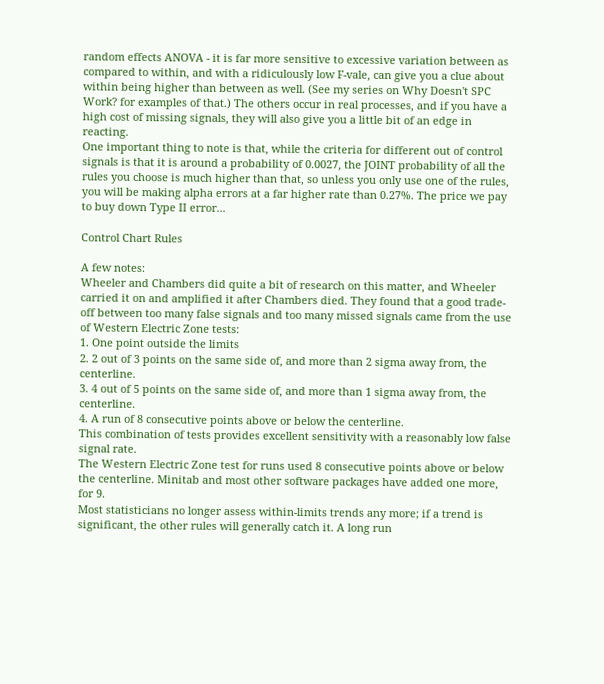random effects ANOVA - it is far more sensitive to excessive variation between as compared to within, and with a ridiculously low F-vale, can give you a clue about within being higher than between as well. (See my series on Why Doesn't SPC Work? for examples of that.) The others occur in real processes, and if you have a high cost of missing signals, they will also give you a little bit of an edge in reacting.
One important thing to note is that, while the criteria for different out of control signals is that it is around a probability of 0.0027, the JOINT probability of all the rules you choose is much higher than that, so unless you only use one of the rules, you will be making alpha errors at a far higher rate than 0.27%. The price we pay to buy down Type II error...

Control Chart Rules

A few notes:
Wheeler and Chambers did quite a bit of research on this matter, and Wheeler carried it on and amplified it after Chambers died. They found that a good trade-off between too many false signals and too many missed signals came from the use of Western Electric Zone tests:
1. One point outside the limits
2. 2 out of 3 points on the same side of, and more than 2 sigma away from, the centerline.
3. 4 out of 5 points on the same side of, and more than 1 sigma away from, the centerline.
4. A run of 8 consecutive points above or below the centerline.
This combination of tests provides excellent sensitivity with a reasonably low false signal rate.
The Western Electric Zone test for runs used 8 consecutive points above or below the centerline. Minitab and most other software packages have added one more, for 9.
Most statisticians no longer assess within-limits trends any more; if a trend is significant, the other rules will generally catch it. A long run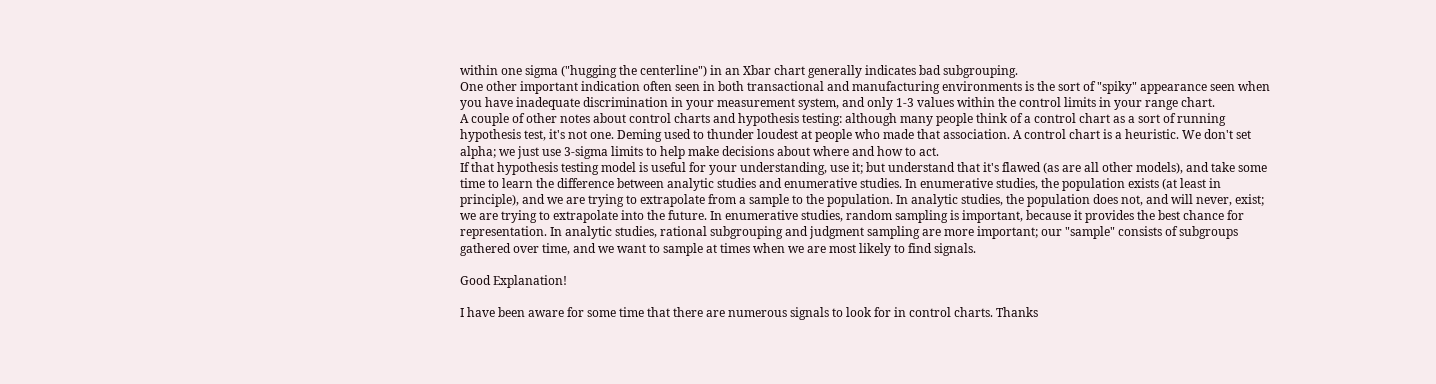within one sigma ("hugging the centerline") in an Xbar chart generally indicates bad subgrouping.
One other important indication often seen in both transactional and manufacturing environments is the sort of "spiky" appearance seen when you have inadequate discrimination in your measurement system, and only 1-3 values within the control limits in your range chart.
A couple of other notes about control charts and hypothesis testing: although many people think of a control chart as a sort of running hypothesis test, it's not one. Deming used to thunder loudest at people who made that association. A control chart is a heuristic. We don't set alpha; we just use 3-sigma limits to help make decisions about where and how to act.
If that hypothesis testing model is useful for your understanding, use it; but understand that it's flawed (as are all other models), and take some time to learn the difference between analytic studies and enumerative studies. In enumerative studies, the population exists (at least in principle), and we are trying to extrapolate from a sample to the population. In analytic studies, the population does not, and will never, exist; we are trying to extrapolate into the future. In enumerative studies, random sampling is important, because it provides the best chance for representation. In analytic studies, rational subgrouping and judgment sampling are more important; our "sample" consists of subgroups gathered over time, and we want to sample at times when we are most likely to find signals.

Good Explanation!

I have been aware for some time that there are numerous signals to look for in control charts. Thanks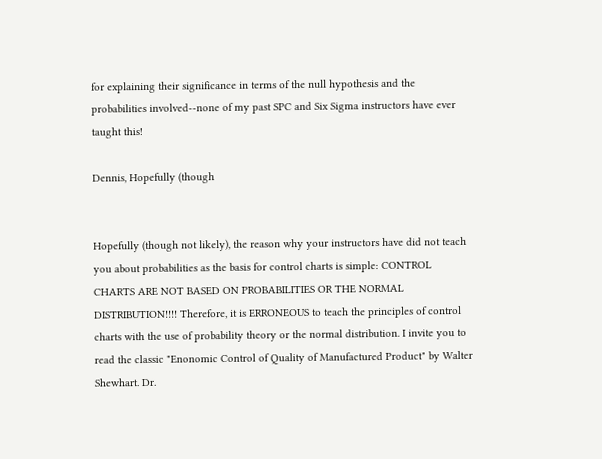for explaining their significance in terms of the null hypothesis and the probabilities involved--none of my past SPC and Six Sigma instructors have ever taught this!

Dennis, Hopefully (though


Hopefully (though not likely), the reason why your instructors have did not teach you about probabilities as the basis for control charts is simple: CONTROL CHARTS ARE NOT BASED ON PROBABILITIES OR THE NORMAL DISTRIBUTION!!!! Therefore, it is ERRONEOUS to teach the principles of control charts with the use of probability theory or the normal distribution. I invite you to read the classic "Enonomic Control of Quality of Manufactured Product" by Walter Shewhart. Dr.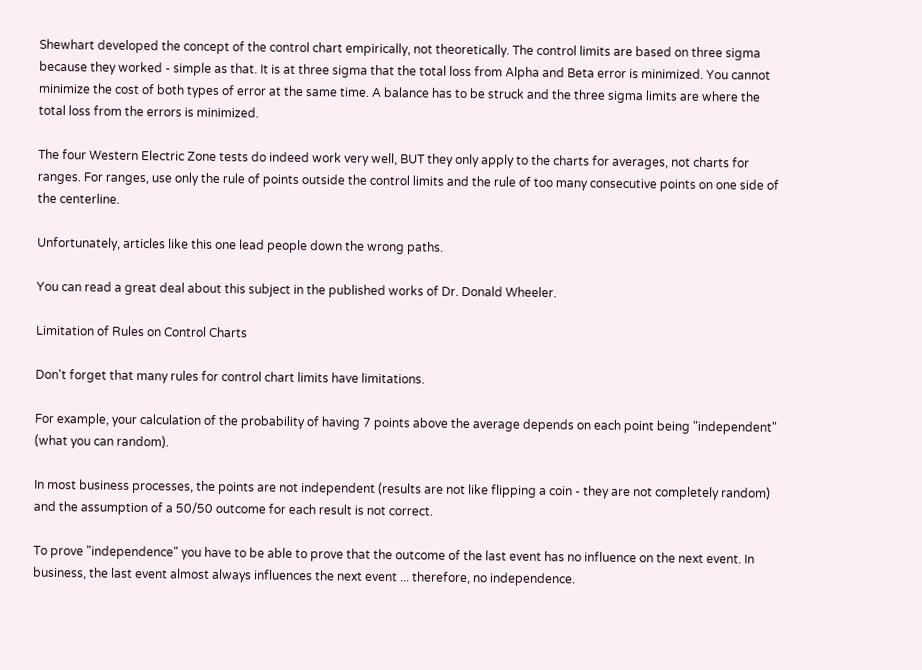Shewhart developed the concept of the control chart empirically, not theoretically. The control limits are based on three sigma because they worked - simple as that. It is at three sigma that the total loss from Alpha and Beta error is minimized. You cannot minimize the cost of both types of error at the same time. A balance has to be struck and the three sigma limits are where the total loss from the errors is minimized.

The four Western Electric Zone tests do indeed work very well, BUT they only apply to the charts for averages, not charts for ranges. For ranges, use only the rule of points outside the control limits and the rule of too many consecutive points on one side of the centerline.

Unfortunately, articles like this one lead people down the wrong paths.

You can read a great deal about this subject in the published works of Dr. Donald Wheeler.

Limitation of Rules on Control Charts

Don't forget that many rules for control chart limits have limitations.

For example, your calculation of the probability of having 7 points above the average depends on each point being "independent" (what you can random).

In most business processes, the points are not independent (results are not like flipping a coin - they are not completely random) and the assumption of a 50/50 outcome for each result is not correct.

To prove "independence" you have to be able to prove that the outcome of the last event has no influence on the next event. In business, the last event almost always influences the next event ... therefore, no independence.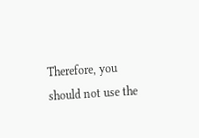Therefore, you should not use the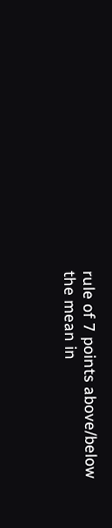rule of 7 points above/below the mean in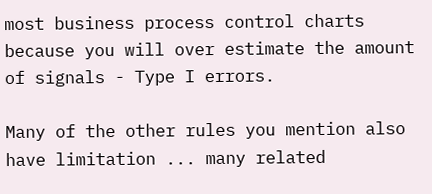most business process control charts because you will over estimate the amount of signals - Type I errors.

Many of the other rules you mention also have limitation ... many related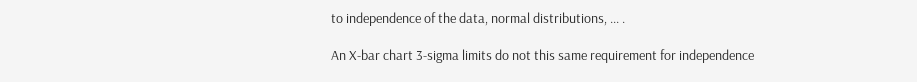to independence of the data, normal distributions, ... .

An X-bar chart 3-sigma limits do not this same requirement for independence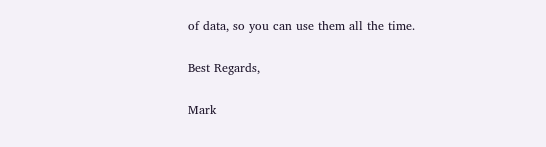of data, so you can use them all the time.

Best Regards,

Mark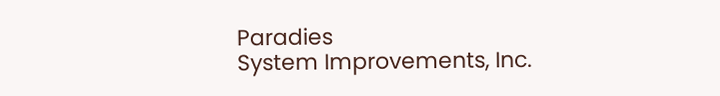Paradies
System Improvements, Inc.